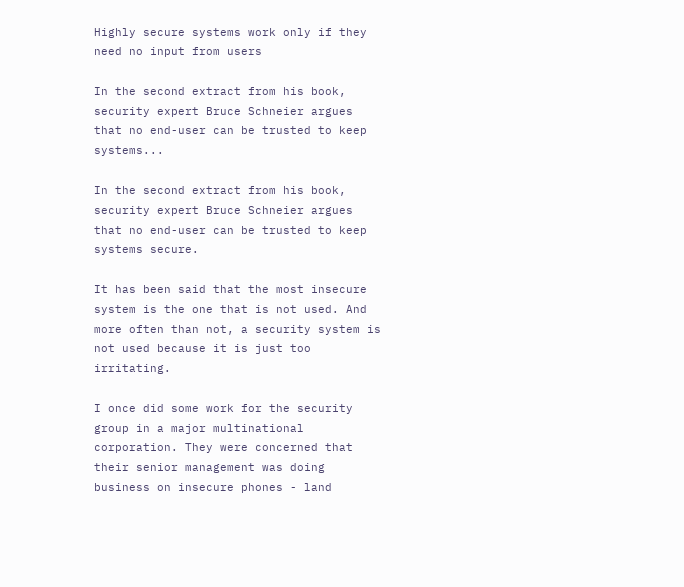Highly secure systems work only if they need no input from users

In the second extract from his book, security expert Bruce Schneier argues that no end-user can be trusted to keep systems...

In the second extract from his book, security expert Bruce Schneier argues that no end-user can be trusted to keep systems secure.

It has been said that the most insecure system is the one that is not used. And more often than not, a security system is not used because it is just too irritating.

I once did some work for the security group in a major multinational corporation. They were concerned that their senior management was doing business on insecure phones - land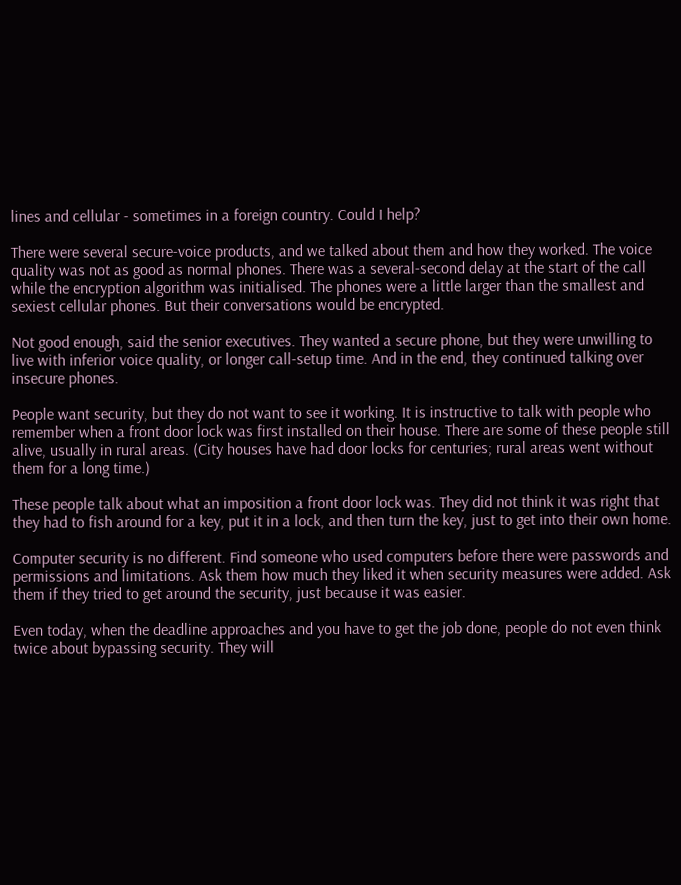lines and cellular - sometimes in a foreign country. Could I help?

There were several secure-voice products, and we talked about them and how they worked. The voice quality was not as good as normal phones. There was a several-second delay at the start of the call while the encryption algorithm was initialised. The phones were a little larger than the smallest and sexiest cellular phones. But their conversations would be encrypted.

Not good enough, said the senior executives. They wanted a secure phone, but they were unwilling to live with inferior voice quality, or longer call-setup time. And in the end, they continued talking over insecure phones.

People want security, but they do not want to see it working. It is instructive to talk with people who remember when a front door lock was first installed on their house. There are some of these people still alive, usually in rural areas. (City houses have had door locks for centuries; rural areas went without them for a long time.)

These people talk about what an imposition a front door lock was. They did not think it was right that they had to fish around for a key, put it in a lock, and then turn the key, just to get into their own home.

Computer security is no different. Find someone who used computers before there were passwords and permissions and limitations. Ask them how much they liked it when security measures were added. Ask them if they tried to get around the security, just because it was easier.

Even today, when the deadline approaches and you have to get the job done, people do not even think twice about bypassing security. They will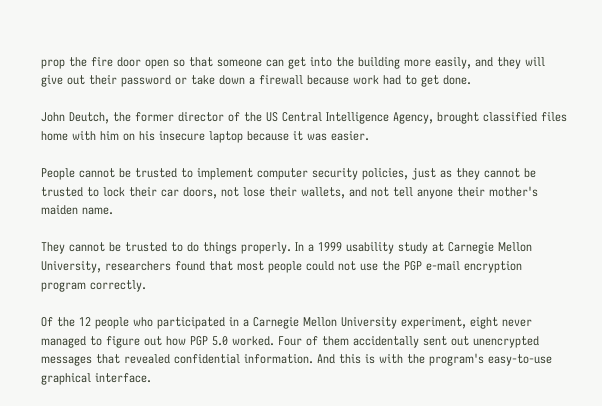prop the fire door open so that someone can get into the building more easily, and they will give out their password or take down a firewall because work had to get done.

John Deutch, the former director of the US Central Intelligence Agency, brought classified files home with him on his insecure laptop because it was easier.

People cannot be trusted to implement computer security policies, just as they cannot be trusted to lock their car doors, not lose their wallets, and not tell anyone their mother's maiden name.

They cannot be trusted to do things properly. In a 1999 usability study at Carnegie Mellon University, researchers found that most people could not use the PGP e-mail encryption program correctly.

Of the 12 people who participated in a Carnegie Mellon University experiment, eight never managed to figure out how PGP 5.0 worked. Four of them accidentally sent out unencrypted messages that revealed confidential information. And this is with the program's easy-to-use graphical interface.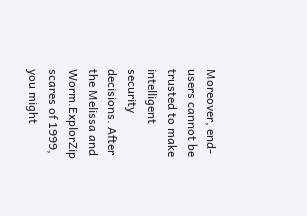Moreover, end-users cannot be trusted to make intelligent security decisions. After the Melissa and Worm.ExplorZip scares of 1999, you might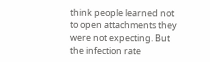think people learned not to open attachments they were not expecting. But the infection rate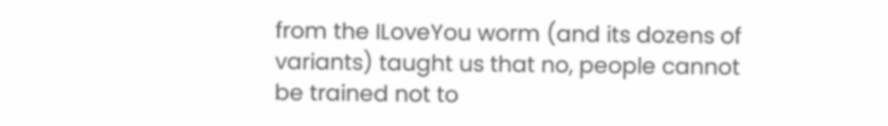from the ILoveYou worm (and its dozens of variants) taught us that no, people cannot be trained not to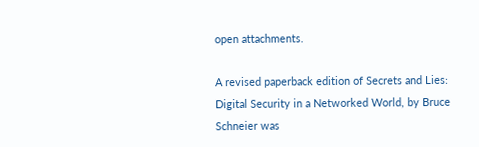open attachments.

A revised paperback edition of Secrets and Lies: Digital Security in a Networked World, by Bruce Schneier was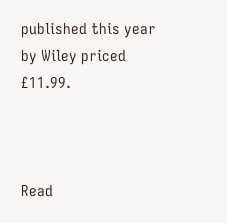published this year by Wiley priced £11.99.



Read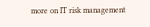more on IT risk management